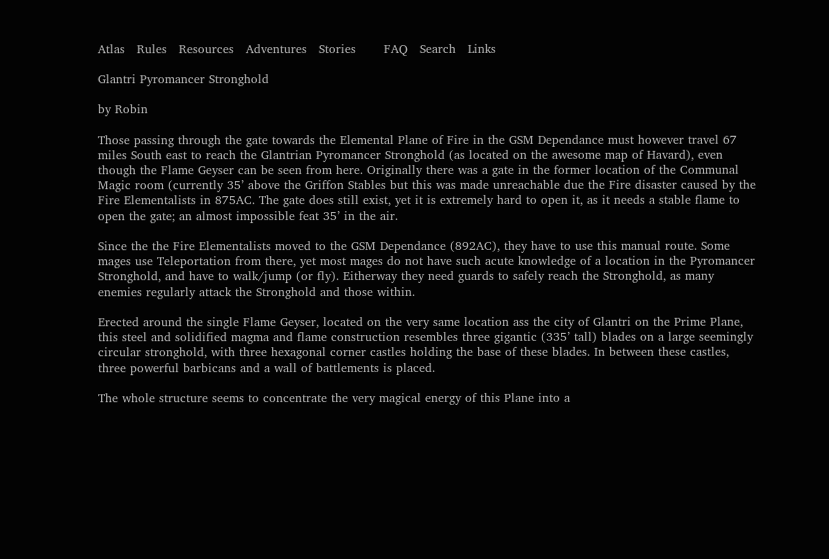Atlas   Rules   Resources   Adventures   Stories       FAQ   Search   Links

Glantri Pyromancer Stronghold

by Robin

Those passing through the gate towards the Elemental Plane of Fire in the GSM Dependance must however travel 67 miles South east to reach the Glantrian Pyromancer Stronghold (as located on the awesome map of Havard), even though the Flame Geyser can be seen from here. Originally there was a gate in the former location of the Communal Magic room (currently 35’ above the Griffon Stables but this was made unreachable due the Fire disaster caused by the Fire Elementalists in 875AC. The gate does still exist, yet it is extremely hard to open it, as it needs a stable flame to open the gate; an almost impossible feat 35’ in the air.

Since the the Fire Elementalists moved to the GSM Dependance (892AC), they have to use this manual route. Some mages use Teleportation from there, yet most mages do not have such acute knowledge of a location in the Pyromancer Stronghold, and have to walk/jump (or fly). Eitherway they need guards to safely reach the Stronghold, as many enemies regularly attack the Stronghold and those within.

Erected around the single Flame Geyser, located on the very same location ass the city of Glantri on the Prime Plane, this steel and solidified magma and flame construction resembles three gigantic (335’ tall) blades on a large seemingly circular stronghold, with three hexagonal corner castles holding the base of these blades. In between these castles, three powerful barbicans and a wall of battlements is placed.

The whole structure seems to concentrate the very magical energy of this Plane into a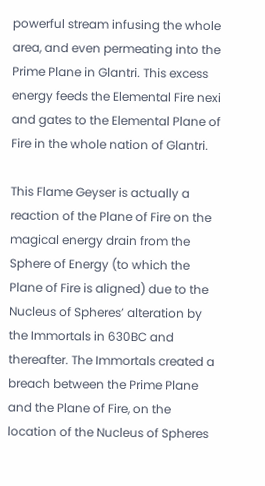powerful stream infusing the whole area, and even permeating into the Prime Plane in Glantri. This excess energy feeds the Elemental Fire nexi and gates to the Elemental Plane of Fire in the whole nation of Glantri.

This Flame Geyser is actually a reaction of the Plane of Fire on the magical energy drain from the Sphere of Energy (to which the Plane of Fire is aligned) due to the Nucleus of Spheres’ alteration by the Immortals in 630BC and thereafter. The Immortals created a breach between the Prime Plane and the Plane of Fire, on the location of the Nucleus of Spheres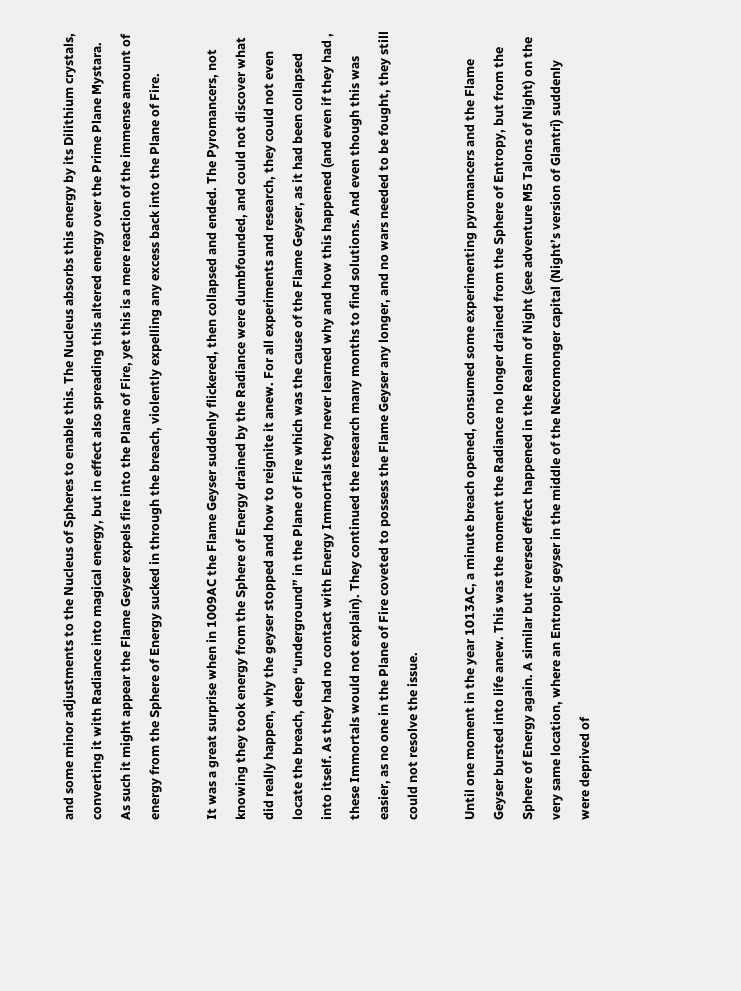and some minor adjustments to the Nucleus of Spheres to enable this. The Nucleus absorbs this energy by its Dilithium crystals, converting it with Radiance into magical energy, but in effect also spreading this altered energy over the Prime Plane Mystara. As such it might appear the Flame Geyser expels fire into the Plane of Fire, yet this is a mere reaction of the immense amount of energy from the Sphere of Energy sucked in through the breach, violently expelling any excess back into the Plane of Fire.

It was a great surprise when in 1009AC the Flame Geyser suddenly flickered, then collapsed and ended. The Pyromancers, not knowing they took energy from the Sphere of Energy drained by the Radiance were dumbfounded, and could not discover what did really happen, why the geyser stopped and how to reignite it anew. For all experiments and research, they could not even locate the breach, deep “underground” in the Plane of Fire which was the cause of the Flame Geyser, as it had been collapsed into itself. As they had no contact with Energy Immortals they never learned why and how this happened (and even if they had , these Immortals would not explain). They continued the research many months to find solutions. And even though this was easier, as no one in the Plane of Fire coveted to possess the Flame Geyser any longer, and no wars needed to be fought, they still could not resolve the issue.

Until one moment in the year 1013AC, a minute breach opened, consumed some experimenting pyromancers and the Flame Geyser bursted into life anew. This was the moment the Radiance no longer drained from the Sphere of Entropy, but from the Sphere of Energy again. A similar but reversed effect happened in the Realm of Night (see adventure M5 Talons of Night) on the very same location, where an Entropic geyser in the middle of the Necromonger capital (Night’s version of Glantri) suddenly were deprived of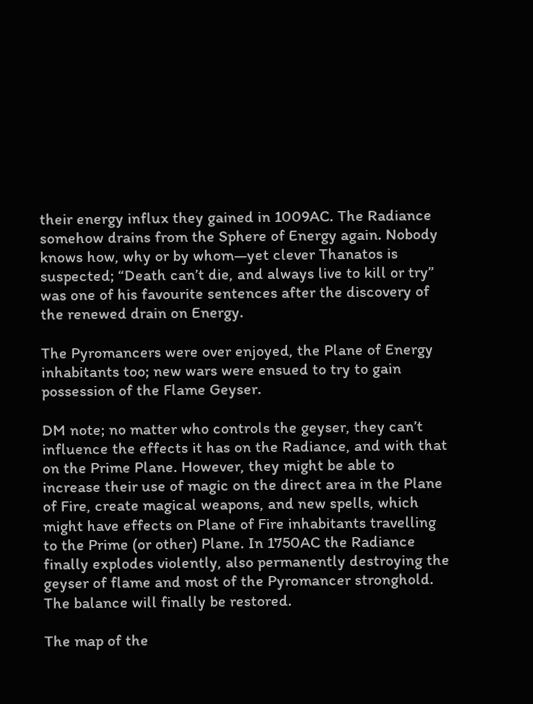their energy influx they gained in 1009AC. The Radiance somehow drains from the Sphere of Energy again. Nobody knows how, why or by whom—yet clever Thanatos is suspected; “Death can’t die, and always live to kill or try” was one of his favourite sentences after the discovery of the renewed drain on Energy.

The Pyromancers were over enjoyed, the Plane of Energy inhabitants too; new wars were ensued to try to gain possession of the Flame Geyser.

DM note; no matter who controls the geyser, they can’t influence the effects it has on the Radiance, and with that on the Prime Plane. However, they might be able to increase their use of magic on the direct area in the Plane of Fire, create magical weapons, and new spells, which might have effects on Plane of Fire inhabitants travelling to the Prime (or other) Plane. In 1750AC the Radiance finally explodes violently, also permanently destroying the geyser of flame and most of the Pyromancer stronghold. The balance will finally be restored.

The map of the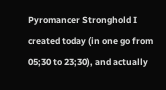Pyromancer Stronghold I created today (in one go from 05;30 to 23;30), and actually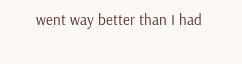went way better than I had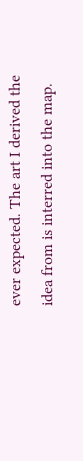ever expected. The art I derived the idea from is interred into the map.